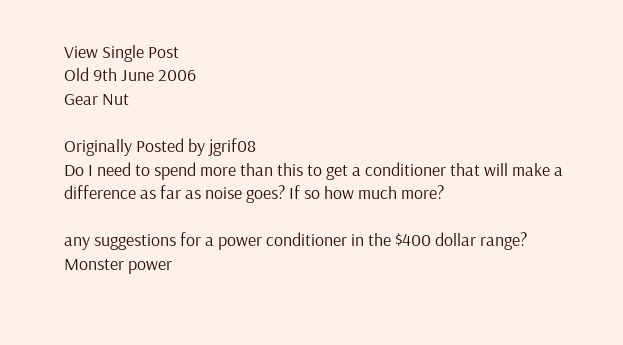View Single Post
Old 9th June 2006
Gear Nut

Originally Posted by jgrif08
Do I need to spend more than this to get a conditioner that will make a difference as far as noise goes? If so how much more?

any suggestions for a power conditioner in the $400 dollar range?
Monster power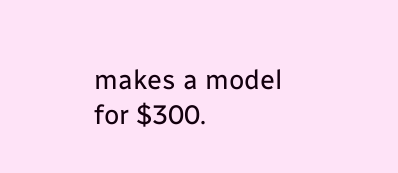makes a model for $300.